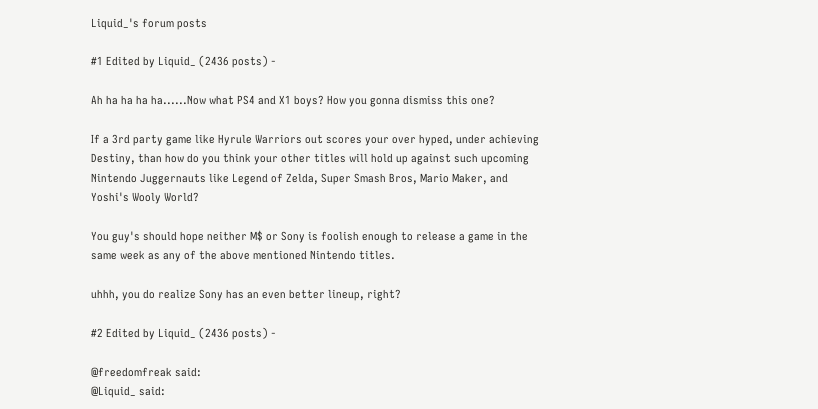Liquid_'s forum posts

#1 Edited by Liquid_ (2436 posts) -

Ah ha ha ha ha......Now what PS4 and X1 boys? How you gonna dismiss this one?

If a 3rd party game like Hyrule Warriors out scores your over hyped, under achieving Destiny, than how do you think your other titles will hold up against such upcoming Nintendo Juggernauts like Legend of Zelda, Super Smash Bros, Mario Maker, and Yoshi's Wooly World?

You guy's should hope neither M$ or Sony is foolish enough to release a game in the same week as any of the above mentioned Nintendo titles.

uhhh, you do realize Sony has an even better lineup, right?

#2 Edited by Liquid_ (2436 posts) -

@freedomfreak said:
@Liquid_ said: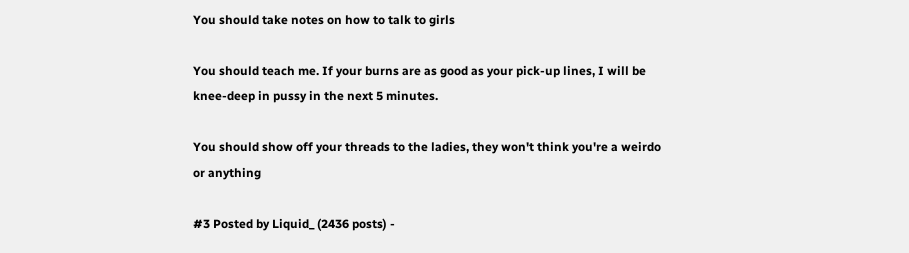You should take notes on how to talk to girls

You should teach me. If your burns are as good as your pick-up lines, I will be knee-deep in pussy in the next 5 minutes.

You should show off your threads to the ladies, they won't think you're a weirdo or anything

#3 Posted by Liquid_ (2436 posts) -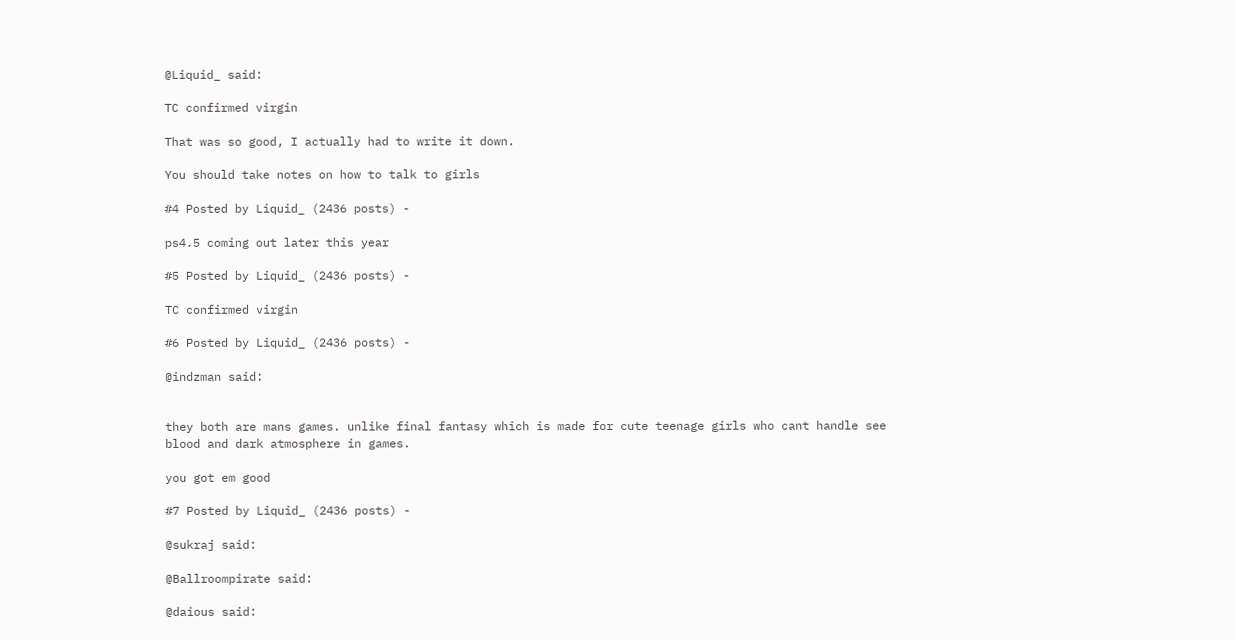@Liquid_ said:

TC confirmed virgin

That was so good, I actually had to write it down.

You should take notes on how to talk to girls

#4 Posted by Liquid_ (2436 posts) -

ps4.5 coming out later this year

#5 Posted by Liquid_ (2436 posts) -

TC confirmed virgin

#6 Posted by Liquid_ (2436 posts) -

@indzman said:


they both are mans games. unlike final fantasy which is made for cute teenage girls who cant handle see blood and dark atmosphere in games.

you got em good

#7 Posted by Liquid_ (2436 posts) -

@sukraj said:

@Ballroompirate said:

@daious said: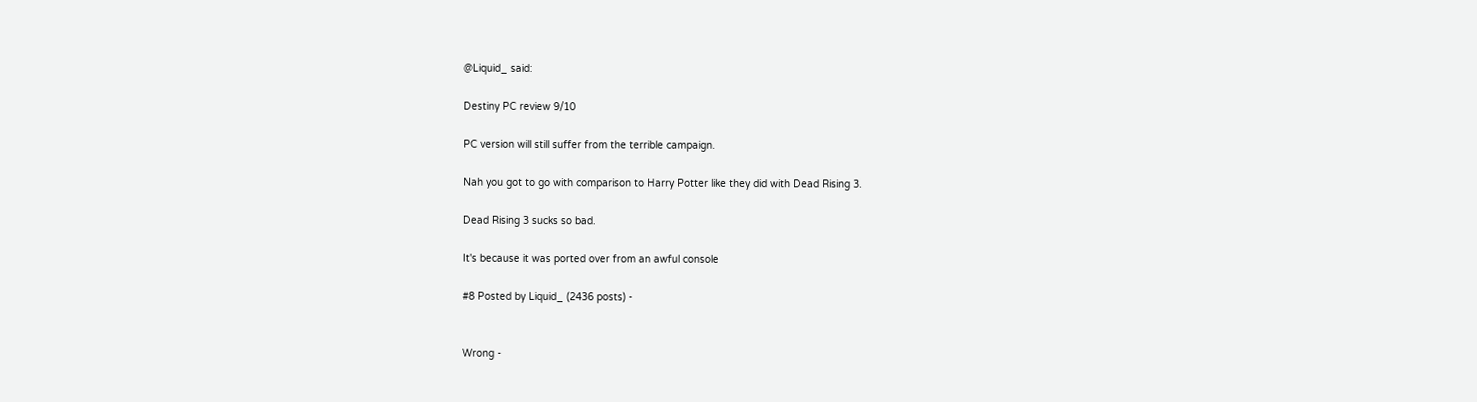@Liquid_ said:

Destiny PC review 9/10

PC version will still suffer from the terrible campaign.

Nah you got to go with comparison to Harry Potter like they did with Dead Rising 3.

Dead Rising 3 sucks so bad.

It's because it was ported over from an awful console

#8 Posted by Liquid_ (2436 posts) -


Wrong -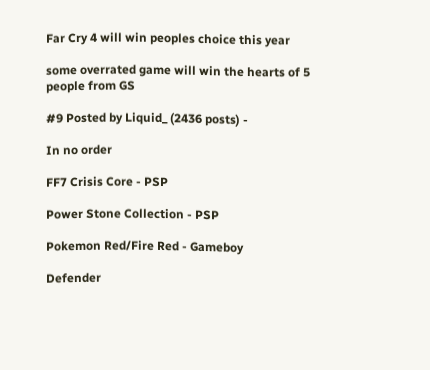Far Cry 4 will win peoples choice this year

some overrated game will win the hearts of 5 people from GS

#9 Posted by Liquid_ (2436 posts) -

In no order

FF7 Crisis Core - PSP

Power Stone Collection - PSP

Pokemon Red/Fire Red - Gameboy

Defender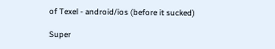of Texel - android/ios (before it sucked)

Super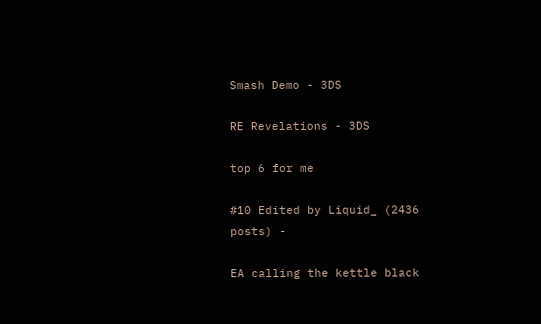Smash Demo - 3DS

RE Revelations - 3DS

top 6 for me

#10 Edited by Liquid_ (2436 posts) -

EA calling the kettle black